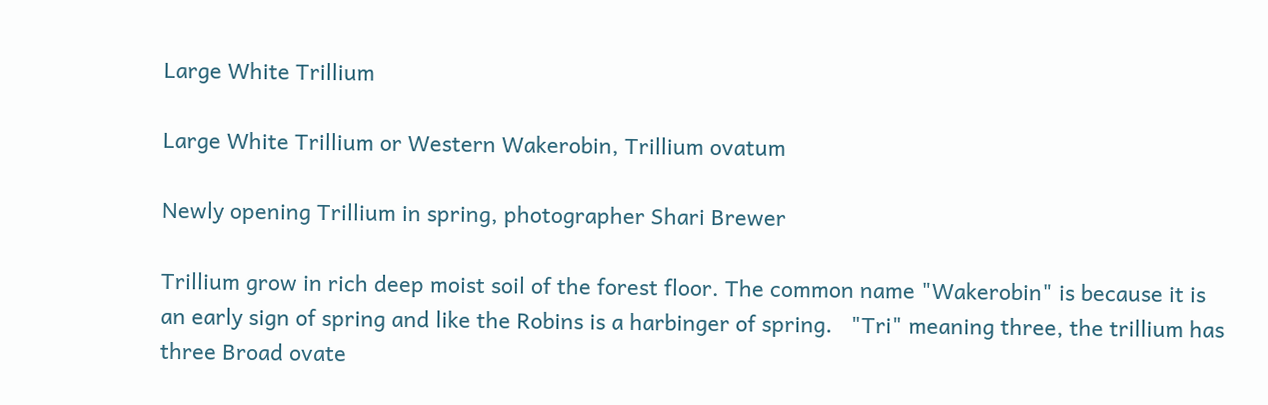Large White Trillium

Large White Trillium or Western Wakerobin, Trillium ovatum

Newly opening Trillium in spring, photographer Shari Brewer

Trillium grow in rich deep moist soil of the forest floor. The common name "Wakerobin" is because it is an early sign of spring and like the Robins is a harbinger of spring.   "Tri" meaning three, the trillium has three Broad ovate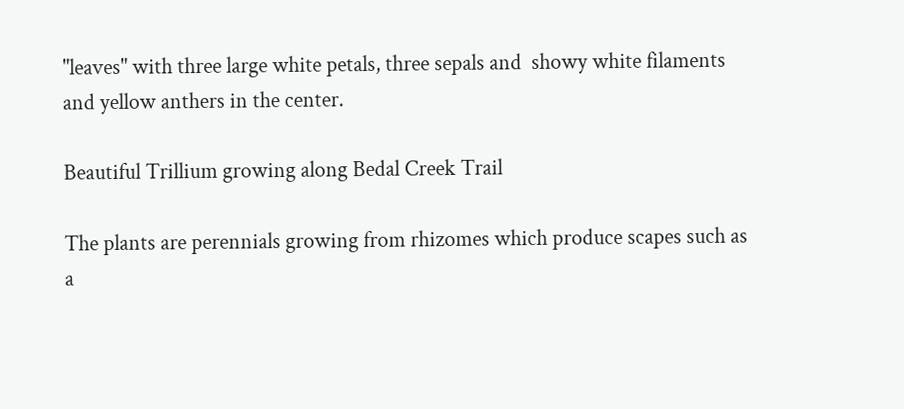"leaves" with three large white petals, three sepals and  showy white filaments and yellow anthers in the center.

Beautiful Trillium growing along Bedal Creek Trail

The plants are perennials growing from rhizomes which produce scapes such as a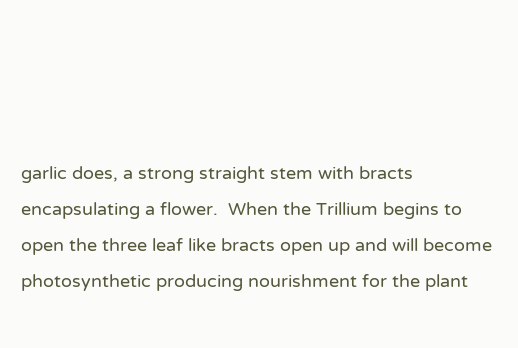garlic does, a strong straight stem with bracts encapsulating a flower.  When the Trillium begins to open the three leaf like bracts open up and will become photosynthetic producing nourishment for the plant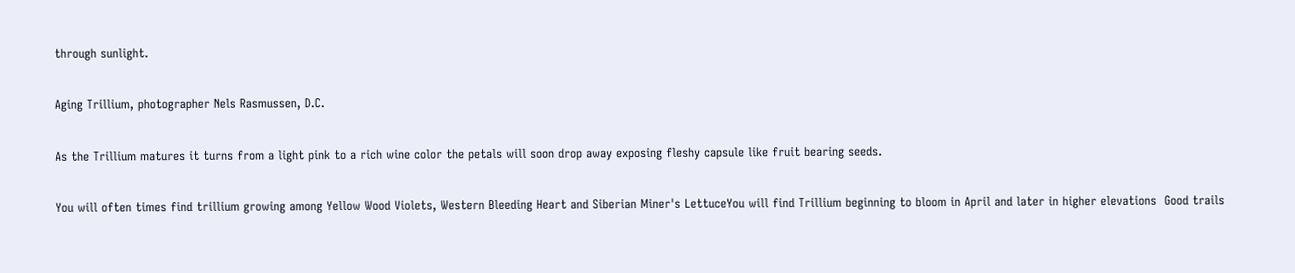through sunlight.

Aging Trillium, photographer Nels Rasmussen, D.C.

As the Trillium matures it turns from a light pink to a rich wine color the petals will soon drop away exposing fleshy capsule like fruit bearing seeds.

You will often times find trillium growing among Yellow Wood Violets, Western Bleeding Heart and Siberian Miner's LettuceYou will find Trillium beginning to bloom in April and later in higher elevations  Good trails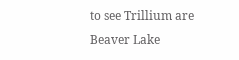to see Trillium are Beaver Lake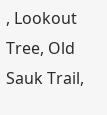, Lookout Tree, Old Sauk Trail,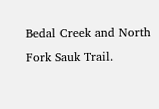Bedal Creek and North Fork Sauk Trail.